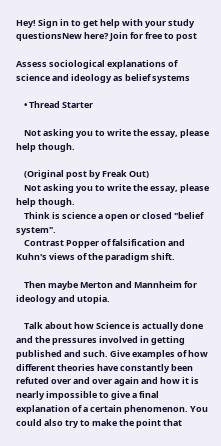Hey! Sign in to get help with your study questionsNew here? Join for free to post

Assess sociological explanations of science and ideology as belief systems

    • Thread Starter

    Not asking you to write the essay, please help though.

    (Original post by Freak Out)
    Not asking you to write the essay, please help though.
    Think is science a open or closed "belief system".
    Contrast Popper of falsification and Kuhn's views of the paradigm shift.

    Then maybe Merton and Mannheim for ideology and utopia.

    Talk about how Science is actually done and the pressures involved in getting published and such. Give examples of how different theories have constantly been refuted over and over again and how it is nearly impossible to give a final explanation of a certain phenomenon. You could also try to make the point that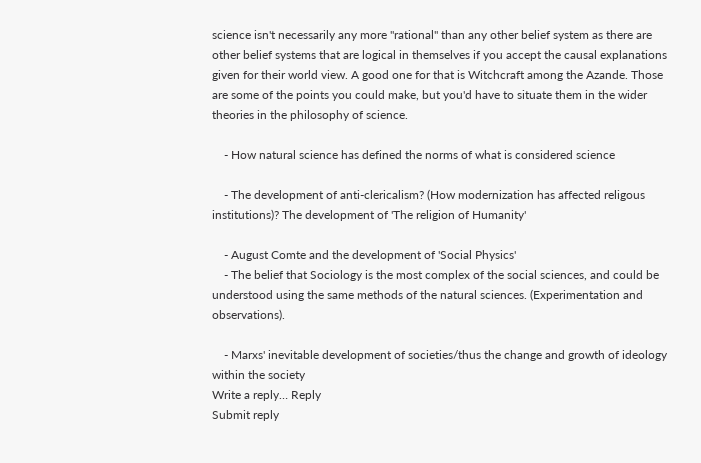science isn't necessarily any more "rational" than any other belief system as there are other belief systems that are logical in themselves if you accept the causal explanations given for their world view. A good one for that is Witchcraft among the Azande. Those are some of the points you could make, but you'd have to situate them in the wider theories in the philosophy of science.

    - How natural science has defined the norms of what is considered science

    - The development of anti-clericalism? (How modernization has affected religous institutions)? The development of 'The religion of Humanity'

    - August Comte and the development of 'Social Physics'
    - The belief that Sociology is the most complex of the social sciences, and could be understood using the same methods of the natural sciences. (Experimentation and observations).

    - Marxs' inevitable development of societies/thus the change and growth of ideology within the society
Write a reply… Reply
Submit reply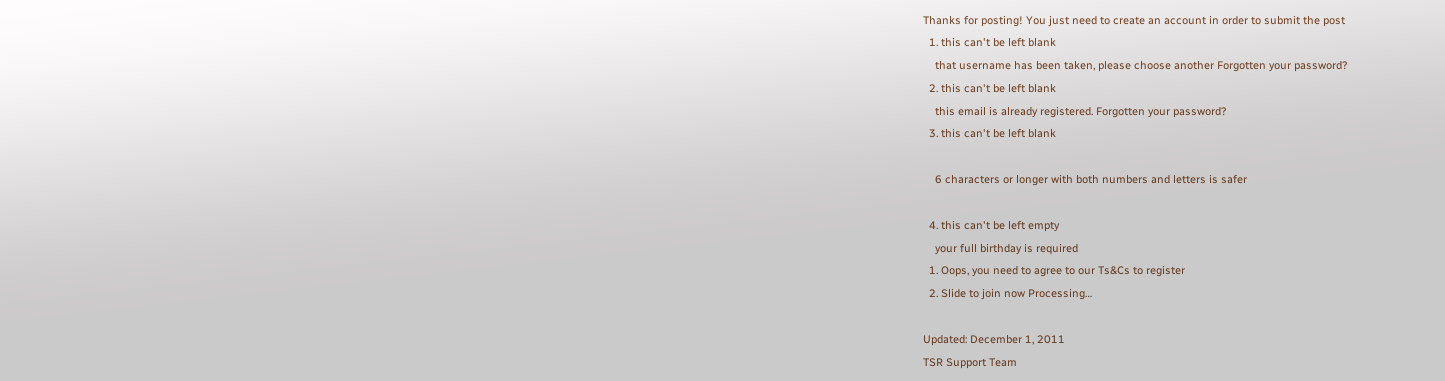Thanks for posting! You just need to create an account in order to submit the post
  1. this can't be left blank
    that username has been taken, please choose another Forgotten your password?
  2. this can't be left blank
    this email is already registered. Forgotten your password?
  3. this can't be left blank

    6 characters or longer with both numbers and letters is safer

  4. this can't be left empty
    your full birthday is required
  1. Oops, you need to agree to our Ts&Cs to register
  2. Slide to join now Processing…

Updated: December 1, 2011
TSR Support Team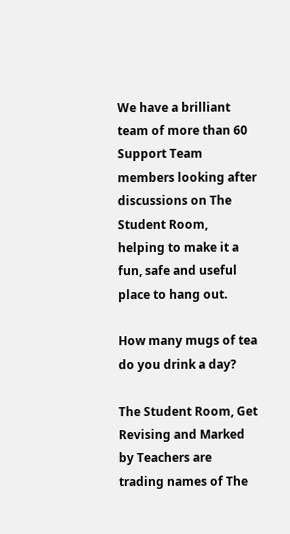We have a brilliant team of more than 60 Support Team members looking after discussions on The Student Room, helping to make it a fun, safe and useful place to hang out.

How many mugs of tea do you drink a day?

The Student Room, Get Revising and Marked by Teachers are trading names of The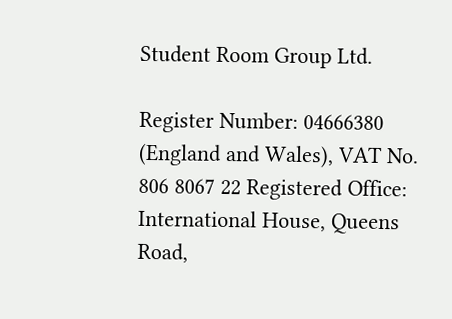Student Room Group Ltd.

Register Number: 04666380 (England and Wales), VAT No. 806 8067 22 Registered Office: International House, Queens Road,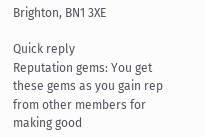Brighton, BN1 3XE

Quick reply
Reputation gems: You get these gems as you gain rep from other members for making good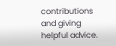contributions and giving helpful advice.